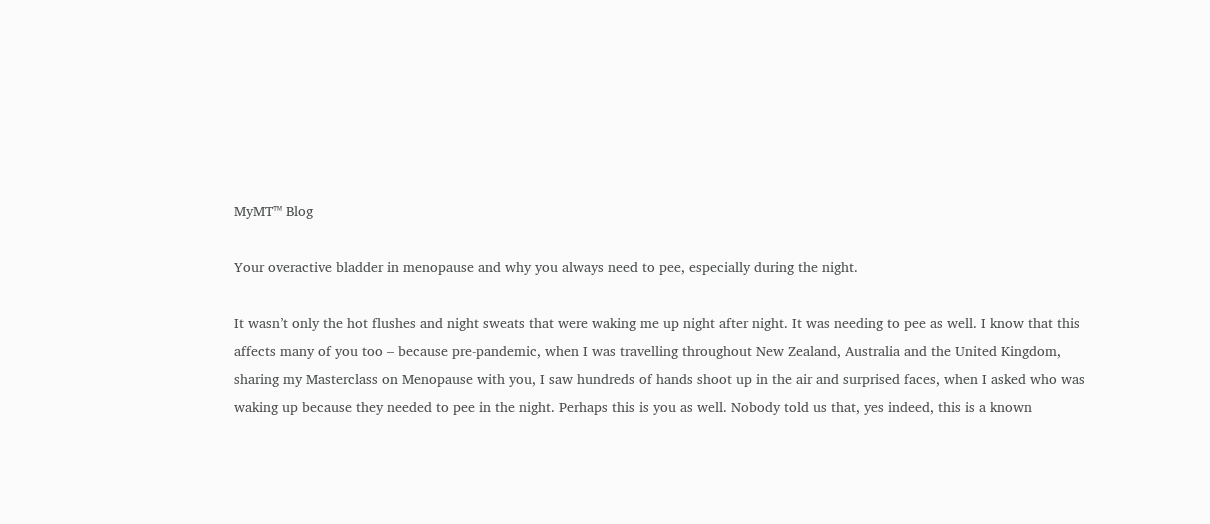MyMT™ Blog

Your overactive bladder in menopause and why you always need to pee, especially during the night.

It wasn’t only the hot flushes and night sweats that were waking me up night after night. It was needing to pee as well. I know that this affects many of you too – because pre-pandemic, when I was travelling throughout New Zealand, Australia and the United Kingdom, sharing my Masterclass on Menopause with you, I saw hundreds of hands shoot up in the air and surprised faces, when I asked who was waking up because they needed to pee in the night. Perhaps this is you as well. Nobody told us that, yes indeed, this is a known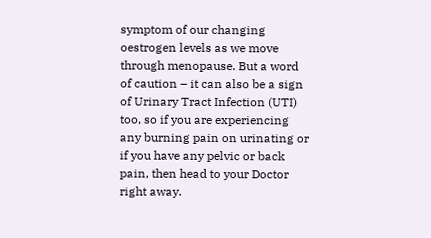symptom of our changing oestrogen levels as we move through menopause. But a word of caution – it can also be a sign of Urinary Tract Infection (UTI) too, so if you are experiencing any burning pain on urinating or if you have any pelvic or back pain, then head to your Doctor right away.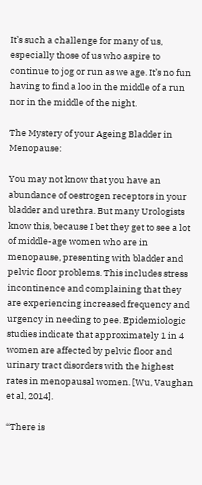It’s such a challenge for many of us, especially those of us who aspire to continue to jog or run as we age. It’s no fun having to find a loo in the middle of a run nor in the middle of the night.

The Mystery of your Ageing Bladder in Menopause:

You may not know that you have an abundance of oestrogen receptors in your bladder and urethra. But many Urologists know this, because I bet they get to see a lot of middle-age women who are in menopause, presenting with bladder and pelvic floor problems. This includes stress incontinence and complaining that they are experiencing increased frequency and urgency in needing to pee. Epidemiologic studies indicate that approximately 1 in 4 women are affected by pelvic floor and urinary tract disorders with the highest rates in menopausal women. [Wu, Vaughan et al, 2014].

“There is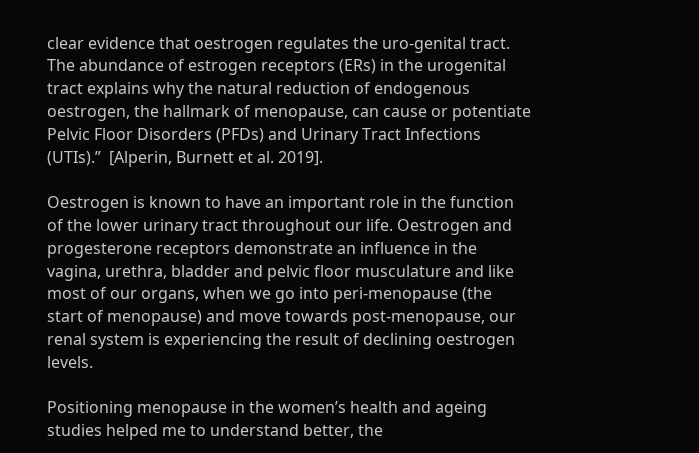clear evidence that oestrogen regulates the uro-genital tract. The abundance of estrogen receptors (ERs) in the urogenital tract explains why the natural reduction of endogenous oestrogen, the hallmark of menopause, can cause or potentiate Pelvic Floor Disorders (PFDs) and Urinary Tract Infections (UTIs).”  [Alperin, Burnett et al. 2019].

Oestrogen is known to have an important role in the function of the lower urinary tract throughout our life. Oestrogen and progesterone receptors demonstrate an influence in the vagina, urethra, bladder and pelvic floor musculature and like most of our organs, when we go into peri-menopause (the start of menopause) and move towards post-menopause, our renal system is experiencing the result of declining oestrogen levels.

Positioning menopause in the women’s health and ageing studies helped me to understand better, the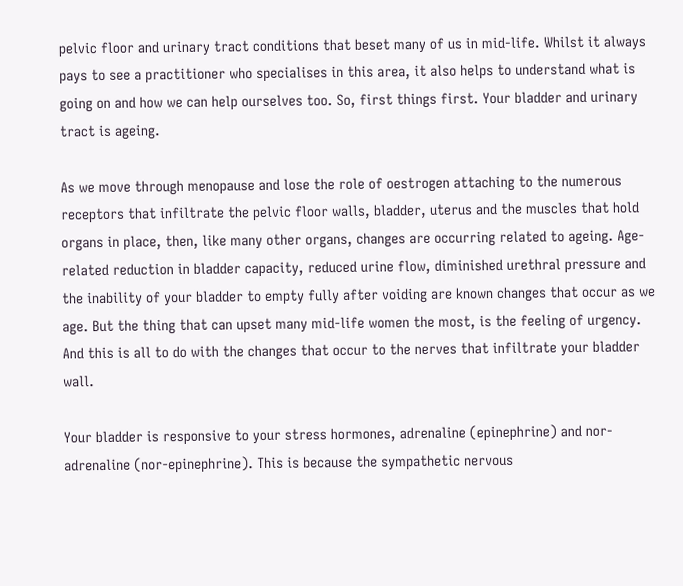pelvic floor and urinary tract conditions that beset many of us in mid-life. Whilst it always pays to see a practitioner who specialises in this area, it also helps to understand what is going on and how we can help ourselves too. So, first things first. Your bladder and urinary tract is ageing.

As we move through menopause and lose the role of oestrogen attaching to the numerous receptors that infiltrate the pelvic floor walls, bladder, uterus and the muscles that hold organs in place, then, like many other organs, changes are occurring related to ageing. Age-related reduction in bladder capacity, reduced urine flow, diminished urethral pressure and the inability of your bladder to empty fully after voiding are known changes that occur as we age. But the thing that can upset many mid-life women the most, is the feeling of urgency. And this is all to do with the changes that occur to the nerves that infiltrate your bladder wall.

Your bladder is responsive to your stress hormones, adrenaline (epinephrine) and nor-adrenaline (nor-epinephrine). This is because the sympathetic nervous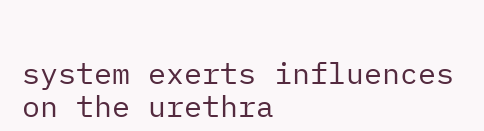system exerts influences on the urethra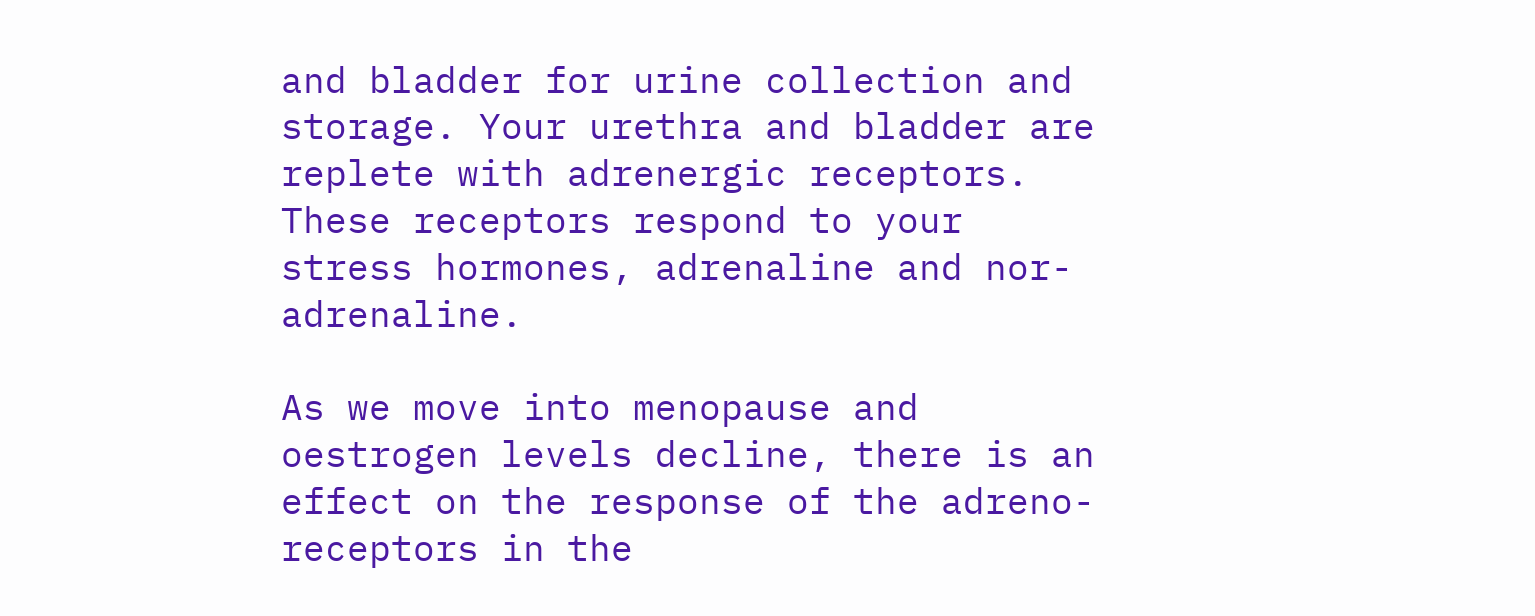and bladder for urine collection and storage. Your urethra and bladder are replete with adrenergic receptors. These receptors respond to your stress hormones, adrenaline and nor-adrenaline.

As we move into menopause and oestrogen levels decline, there is an effect on the response of the adreno-receptors in the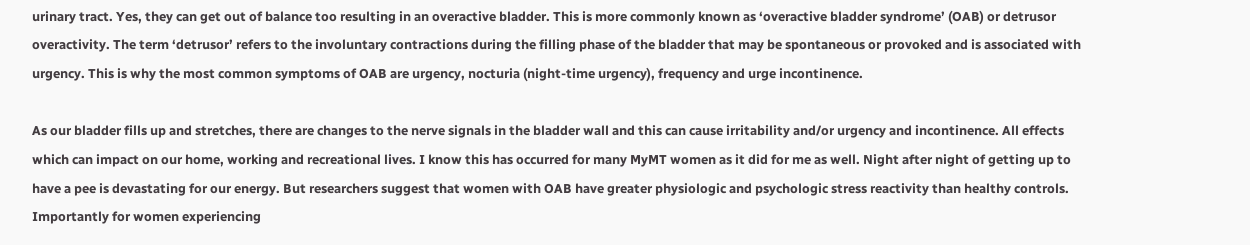urinary tract. Yes, they can get out of balance too resulting in an overactive bladder. This is more commonly known as ‘overactive bladder syndrome’ (OAB) or detrusor overactivity. The term ‘detrusor’ refers to the involuntary contractions during the filling phase of the bladder that may be spontaneous or provoked and is associated with urgency. This is why the most common symptoms of OAB are urgency, nocturia (night-time urgency), frequency and urge incontinence.

As our bladder fills up and stretches, there are changes to the nerve signals in the bladder wall and this can cause irritability and/or urgency and incontinence. All effects which can impact on our home, working and recreational lives. I know this has occurred for many MyMT women as it did for me as well. Night after night of getting up to have a pee is devastating for our energy. But researchers suggest that women with OAB have greater physiologic and psychologic stress reactivity than healthy controls. Importantly for women experiencing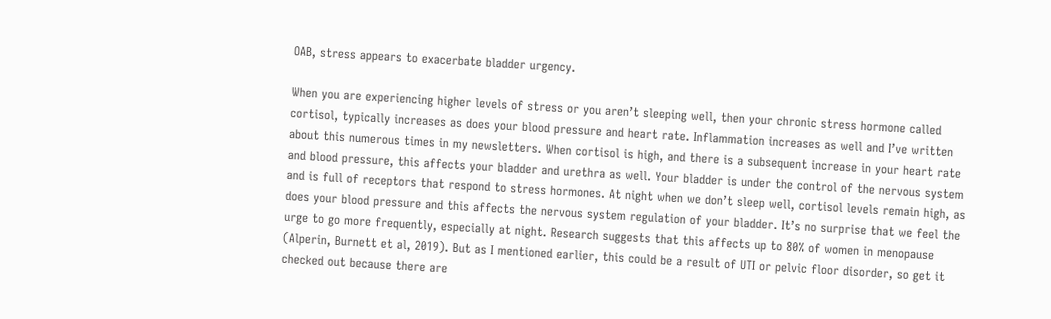OAB, stress appears to exacerbate bladder urgency.

When you are experiencing higher levels of stress or you aren’t sleeping well, then your chronic stress hormone called cortisol, typically increases as does your blood pressure and heart rate. Inflammation increases as well and I’ve written about this numerous times in my newsletters. When cortisol is high, and there is a subsequent increase in your heart rate and blood pressure, this affects your bladder and urethra as well. Your bladder is under the control of the nervous system and is full of receptors that respond to stress hormones. At night when we don’t sleep well, cortisol levels remain high, as does your blood pressure and this affects the nervous system regulation of your bladder. It’s no surprise that we feel the urge to go more frequently, especially at night. Research suggests that this affects up to 80% of women in menopause (Alperin, Burnett et al, 2019). But as I mentioned earlier, this could be a result of UTI or pelvic floor disorder, so get it checked out because there are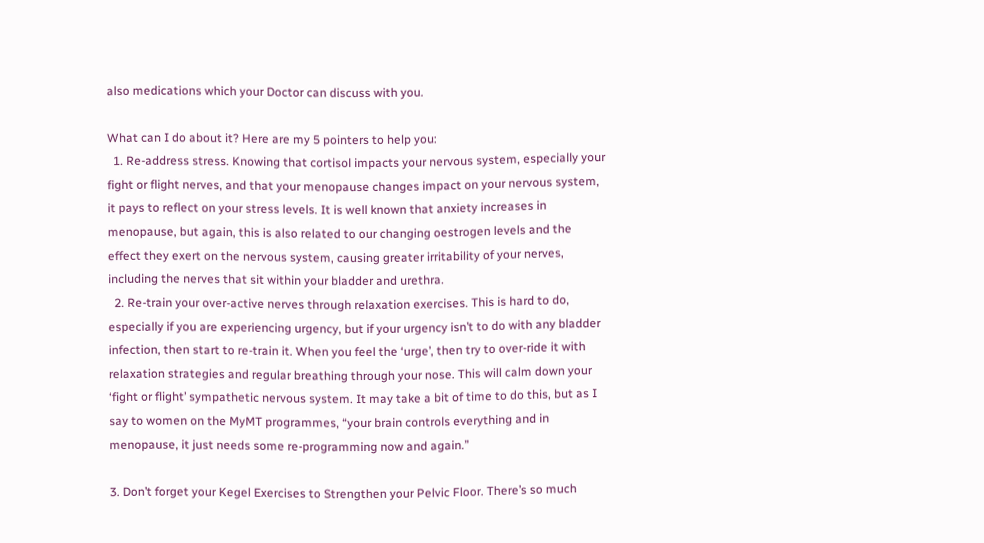also medications which your Doctor can discuss with you.

What can I do about it? Here are my 5 pointers to help you:
  1. Re-address stress. Knowing that cortisol impacts your nervous system, especially your fight or flight nerves, and that your menopause changes impact on your nervous system, it pays to reflect on your stress levels. It is well known that anxiety increases in menopause, but again, this is also related to our changing oestrogen levels and the effect they exert on the nervous system, causing greater irritability of your nerves, including the nerves that sit within your bladder and urethra.
  2. Re-train your over-active nerves through relaxation exercises. This is hard to do, especially if you are experiencing urgency, but if your urgency isn’t to do with any bladder infection, then start to re-train it. When you feel the ‘urge’, then try to over-ride it with relaxation strategies and regular breathing through your nose. This will calm down your ‘fight or flight’ sympathetic nervous system. It may take a bit of time to do this, but as I say to women on the MyMT programmes, “your brain controls everything and in menopause, it just needs some re-programming now and again.”

3. Don’t forget your Kegel Exercises to Strengthen your Pelvic Floor. There’s so much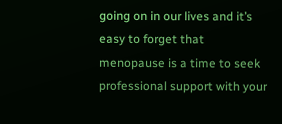going on in our lives and it’s easy to forget that menopause is a time to seek professional support with your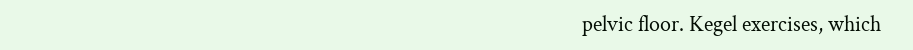pelvic floor. Kegel exercises, which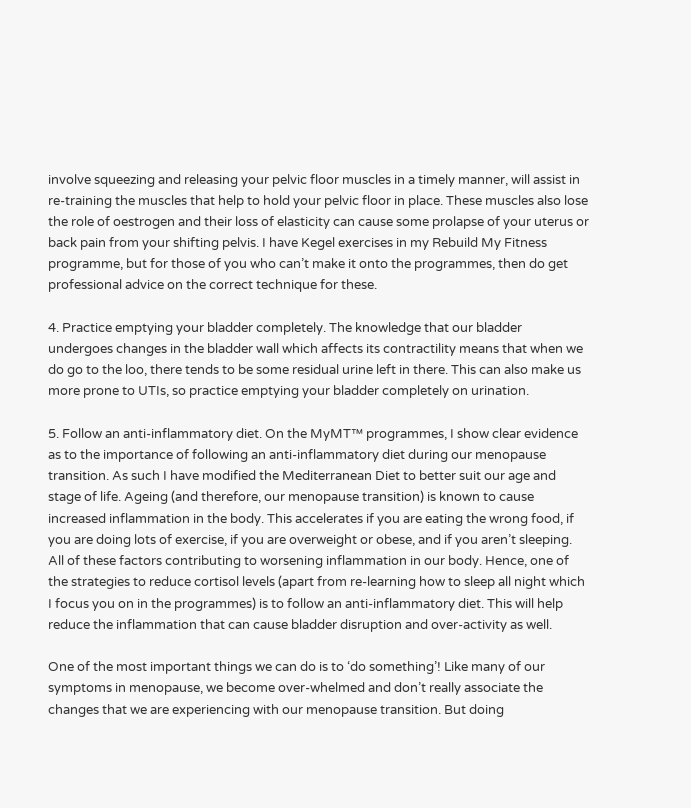involve squeezing and releasing your pelvic floor muscles in a timely manner, will assist in re-training the muscles that help to hold your pelvic floor in place. These muscles also lose the role of oestrogen and their loss of elasticity can cause some prolapse of your uterus or back pain from your shifting pelvis. I have Kegel exercises in my Rebuild My Fitness programme, but for those of you who can’t make it onto the programmes, then do get professional advice on the correct technique for these.

4. Practice emptying your bladder completely. The knowledge that our bladder undergoes changes in the bladder wall which affects its contractility means that when we do go to the loo, there tends to be some residual urine left in there. This can also make us more prone to UTIs, so practice emptying your bladder completely on urination.

5. Follow an anti-inflammatory diet. On the MyMT™ programmes, I show clear evidence as to the importance of following an anti-inflammatory diet during our menopause transition. As such I have modified the Mediterranean Diet to better suit our age and stage of life. Ageing (and therefore, our menopause transition) is known to cause increased inflammation in the body. This accelerates if you are eating the wrong food, if you are doing lots of exercise, if you are overweight or obese, and if you aren’t sleeping. All of these factors contributing to worsening inflammation in our body. Hence, one of the strategies to reduce cortisol levels (apart from re-learning how to sleep all night which I focus you on in the programmes) is to follow an anti-inflammatory diet. This will help reduce the inflammation that can cause bladder disruption and over-activity as well.

One of the most important things we can do is to ‘do something’! Like many of our symptoms in menopause, we become over-whelmed and don’t really associate the changes that we are experiencing with our menopause transition. But doing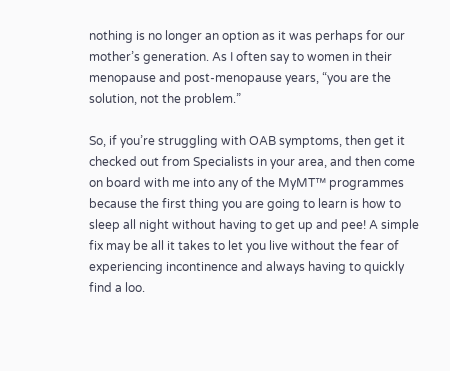nothing is no longer an option as it was perhaps for our mother’s generation. As I often say to women in their menopause and post-menopause years, “you are the solution, not the problem.”

So, if you’re struggling with OAB symptoms, then get it checked out from Specialists in your area, and then come on board with me into any of the MyMT™ programmes because the first thing you are going to learn is how to sleep all night without having to get up and pee! A simple fix may be all it takes to let you live without the fear of experiencing incontinence and always having to quickly find a loo.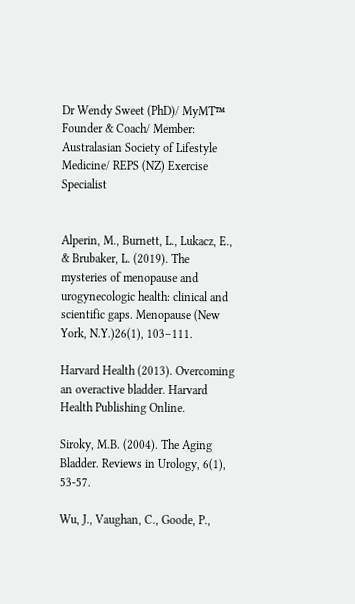Dr Wendy Sweet (PhD)/ MyMT™ Founder & Coach/ Member: Australasian Society of Lifestyle Medicine/ REPS (NZ) Exercise Specialist


Alperin, M., Burnett, L., Lukacz, E., & Brubaker, L. (2019). The mysteries of menopause and urogynecologic health: clinical and scientific gaps. Menopause (New York, N.Y.)26(1), 103–111.

Harvard Health (2013). Overcoming an overactive bladder. Harvard Health Publishing Online.

Siroky, M.B. (2004). The Aging Bladder. Reviews in Urology, 6(1), 53-57.

Wu, J., Vaughan, C., Goode, P.,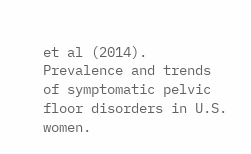et al (2014). Prevalence and trends of symptomatic pelvic floor disorders in U.S. women.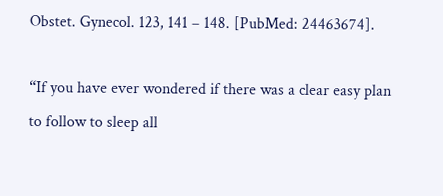Obstet. Gynecol. 123, 141 – 148. [PubMed: 24463674].

“If you have ever wondered if there was a clear easy plan to follow to sleep all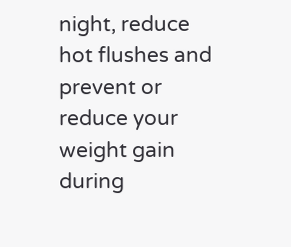night, reduce hot flushes and prevent or reduce your weight gain during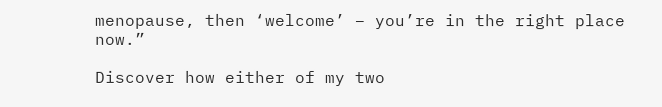menopause, then ‘welcome’ – you’re in the right place now.”

Discover how either of my two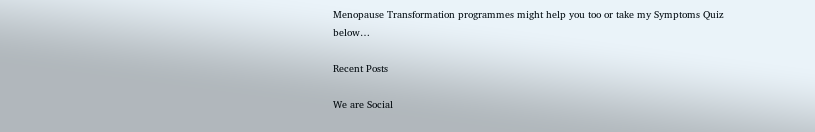Menopause Transformation programmes might help you too or take my Symptoms Quiz below…

Recent Posts

We are Social